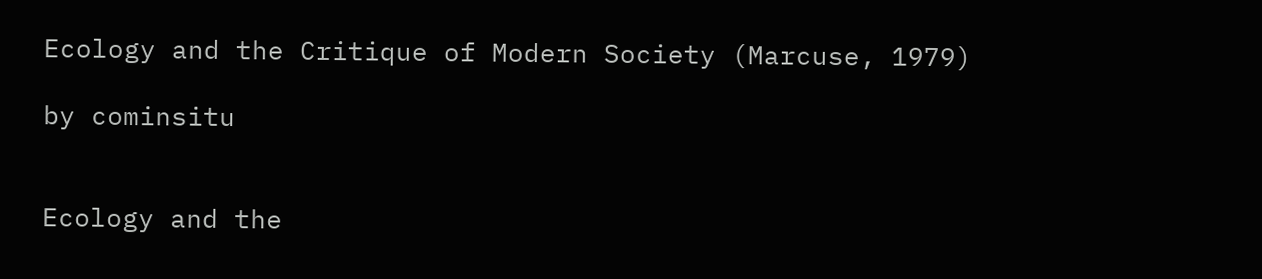Ecology and the Critique of Modern Society (Marcuse, 1979)

by cominsitu


Ecology and the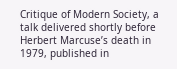Critique of Modern Society, a talk delivered shortly before Herbert Marcuse’s death in 1979, published in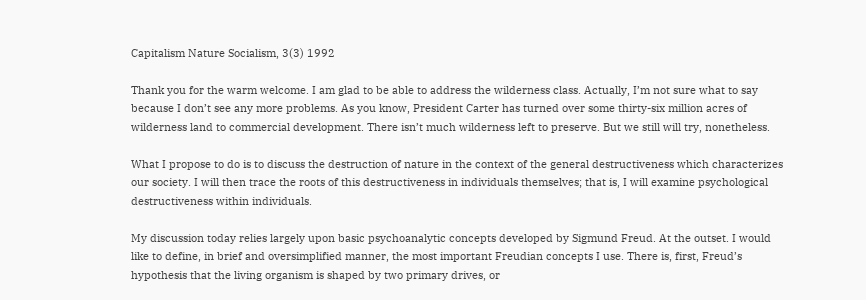Capitalism Nature Socialism, 3(3) 1992

Thank you for the warm welcome. I am glad to be able to address the wilderness class. Actually, I’m not sure what to say because I don’t see any more problems. As you know, President Carter has turned over some thirty-six million acres of wilderness land to commercial development. There isn’t much wilderness left to preserve. But we still will try, nonetheless.

What I propose to do is to discuss the destruction of nature in the context of the general destructiveness which characterizes our society. I will then trace the roots of this destructiveness in individuals themselves; that is, I will examine psychological destructiveness within individuals.

My discussion today relies largely upon basic psychoanalytic concepts developed by Sigmund Freud. At the outset. I would like to define, in brief and oversimplified manner, the most important Freudian concepts I use. There is, first, Freud’s hypothesis that the living organism is shaped by two primary drives, or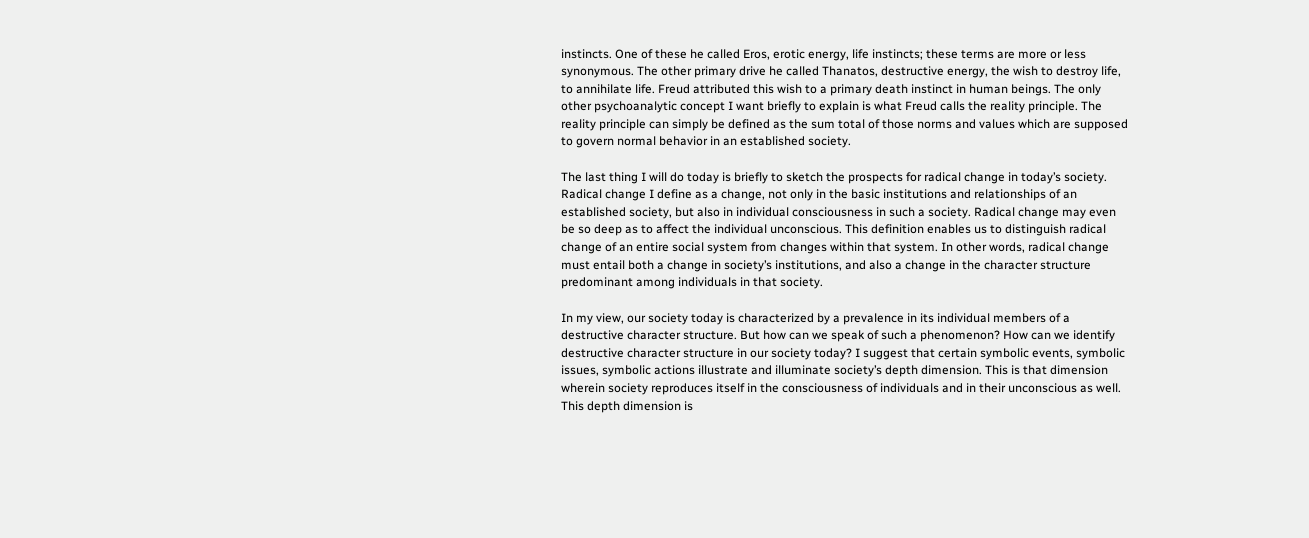instincts. One of these he called Eros, erotic energy, life instincts; these terms are more or less synonymous. The other primary drive he called Thanatos, destructive energy, the wish to destroy life, to annihilate life. Freud attributed this wish to a primary death instinct in human beings. The only other psychoanalytic concept I want briefly to explain is what Freud calls the reality principle. The reality principle can simply be defined as the sum total of those norms and values which are supposed to govern normal behavior in an established society.

The last thing I will do today is briefly to sketch the prospects for radical change in today’s society. Radical change I define as a change, not only in the basic institutions and relationships of an established society, but also in individual consciousness in such a society. Radical change may even be so deep as to affect the individual unconscious. This definition enables us to distinguish radical change of an entire social system from changes within that system. In other words, radical change must entail both a change in society’s institutions, and also a change in the character structure predominant among individuals in that society.

In my view, our society today is characterized by a prevalence in its individual members of a destructive character structure. But how can we speak of such a phenomenon? How can we identify destructive character structure in our society today? I suggest that certain symbolic events, symbolic issues, symbolic actions illustrate and illuminate society’s depth dimension. This is that dimension wherein society reproduces itself in the consciousness of individuals and in their unconscious as well. This depth dimension is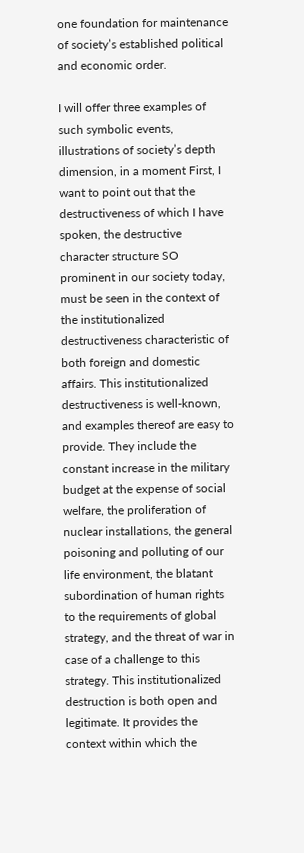one foundation for maintenance of society’s established political and economic order.

I will offer three examples of such symbolic events, illustrations of society’s depth dimension, in a moment First, I want to point out that the destructiveness of which I have spoken, the destructive character structure SO prominent in our society today, must be seen in the context of the institutionalized destructiveness characteristic of both foreign and domestic affairs. This institutionalized destructiveness is well-known, and examples thereof are easy to provide. They include the constant increase in the military budget at the expense of social welfare, the proliferation of nuclear installations, the general poisoning and polluting of our life environment, the blatant subordination of human rights to the requirements of global strategy, and the threat of war in case of a challenge to this strategy. This institutionalized destruction is both open and legitimate. It provides the context within which the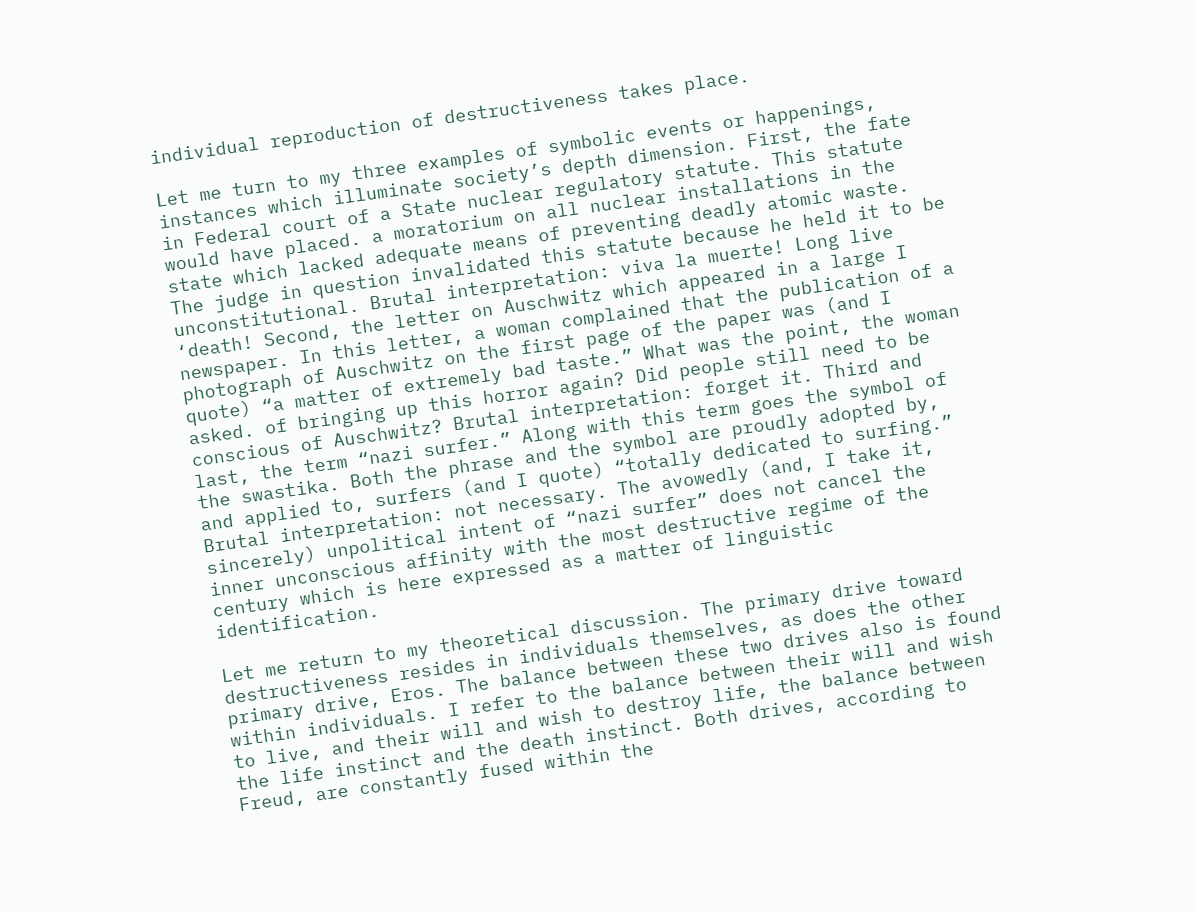individual reproduction of destructiveness takes place.

Let me turn to my three examples of symbolic events or happenings, instances which illuminate society’s depth dimension. First, the fate in Federal court of a State nuclear regulatory statute. This statute would have placed. a moratorium on all nuclear installations in the state which lacked adequate means of preventing deadly atomic waste. The judge in question invalidated this statute because he held it to be unconstitutional. Brutal interpretation: viva la muerte! Long live ‘death! Second, the letter on Auschwitz which appeared in a large I newspaper. In this letter, a woman complained that the publication of a photograph of Auschwitz on the first page of the paper was (and I quote) “a matter of extremely bad taste.” What was the point, the woman asked. of bringing up this horror again? Did people still need to be conscious of Auschwitz? Brutal interpretation: forget it. Third and last, the term “nazi surfer.” Along with this term goes the symbol of the swastika. Both the phrase and the symbol are proudly adopted by, and applied to, surfers (and I quote) “totally dedicated to surfing.” Brutal interpretation: not necessary. The avowedly (and, I take it, sincerely) unpolitical intent of “nazi surfer” does not cancel the inner unconscious affinity with the most destructive regime of the century which is here expressed as a matter of linguistic identification.

Let me return to my theoretical discussion. The primary drive toward destructiveness resides in individuals themselves, as does the other primary drive, Eros. The balance between these two drives also is found within individuals. I refer to the balance between their will and wish to live, and their will and wish to destroy life, the balance between the life instinct and the death instinct. Both drives, according to Freud, are constantly fused within the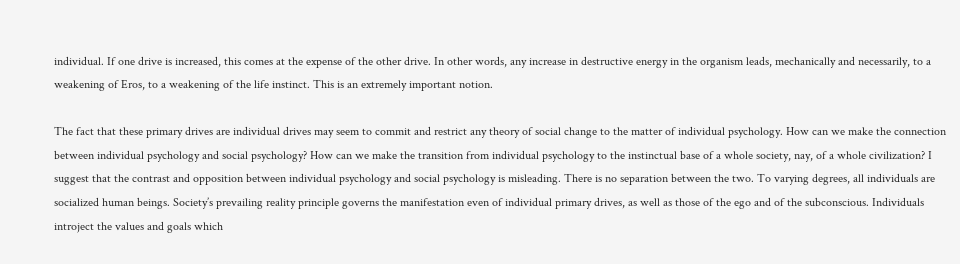individual. If one drive is increased, this comes at the expense of the other drive. In other words, any increase in destructive energy in the organism leads, mechanically and necessarily, to a weakening of Eros, to a weakening of the life instinct. This is an extremely important notion.

The fact that these primary drives are individual drives may seem to commit and restrict any theory of social change to the matter of individual psychology. How can we make the connection between individual psychology and social psychology? How can we make the transition from individual psychology to the instinctual base of a whole society, nay, of a whole civilization? I suggest that the contrast and opposition between individual psychology and social psychology is misleading. There is no separation between the two. To varying degrees, all individuals are socialized human beings. Society’s prevailing reality principle governs the manifestation even of individual primary drives, as well as those of the ego and of the subconscious. Individuals introject the values and goals which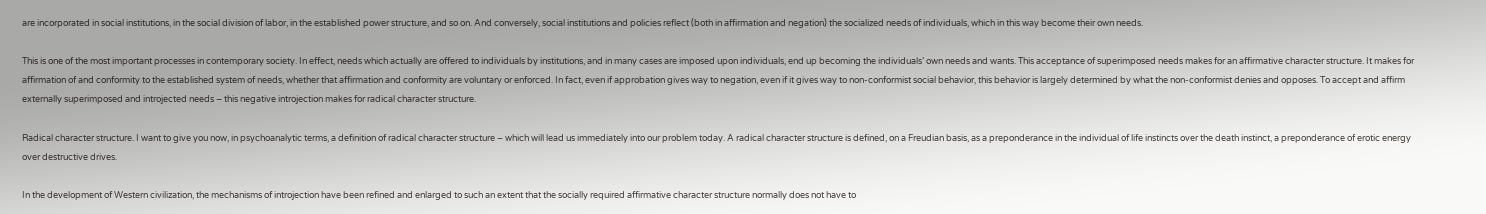are incorporated in social institutions, in the social division of labor, in the established power structure, and so on. And conversely, social institutions and policies reflect (both in affirmation and negation) the socialized needs of individuals, which in this way become their own needs.

This is one of the most important processes in contemporary society. In effect, needs which actually are offered to individuals by institutions, and in many cases are imposed upon individuals, end up becoming the individuals’ own needs and wants. This acceptance of superimposed needs makes for an affirmative character structure. It makes for affirmation of and conformity to the established system of needs, whether that affirmation and conformity are voluntary or enforced. In fact, even if approbation gives way to negation, even if it gives way to non-conformist social behavior, this behavior is largely determined by what the non-conformist denies and opposes. To accept and affirm externally superimposed and introjected needs – this negative introjection makes for radical character structure.

Radical character structure. I want to give you now, in psychoanalytic terms, a definition of radical character structure – which will lead us immediately into our problem today. A radical character structure is defined, on a Freudian basis, as a preponderance in the individual of life instincts over the death instinct, a preponderance of erotic energy over destructive drives.

In the development of Western civilization, the mechanisms of introjection have been refined and enlarged to such an extent that the socially required affirmative character structure normally does not have to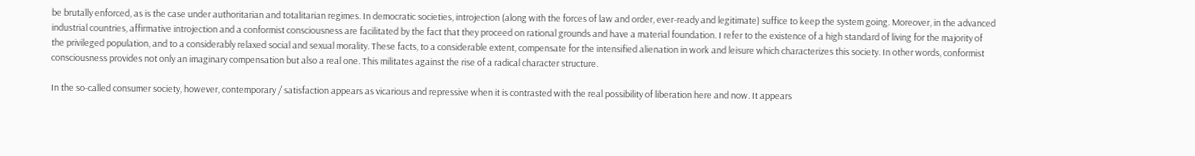be brutally enforced, as is the case under authoritarian and totalitarian regimes. In democratic societies, introjection (along with the forces of law and order, ever-ready and legitimate) suffice to keep the system going. Moreover, in the advanced industrial countries, affirmative introjection and a conformist consciousness are facilitated by the fact that they proceed on rational grounds and have a material foundation. I refer to the existence of a high standard of living for the majority of the privileged population, and to a considerably relaxed social and sexual morality. These facts, to a considerable extent, compensate for the intensified alienation in work and leisure which characterizes this society. In other words, conformist consciousness provides not only an imaginary compensation but also a real one. This militates against the rise of a radical character structure.

In the so-called consumer society, however, contemporary / satisfaction appears as vicarious and repressive when it is contrasted with the real possibility of liberation here and now. It appears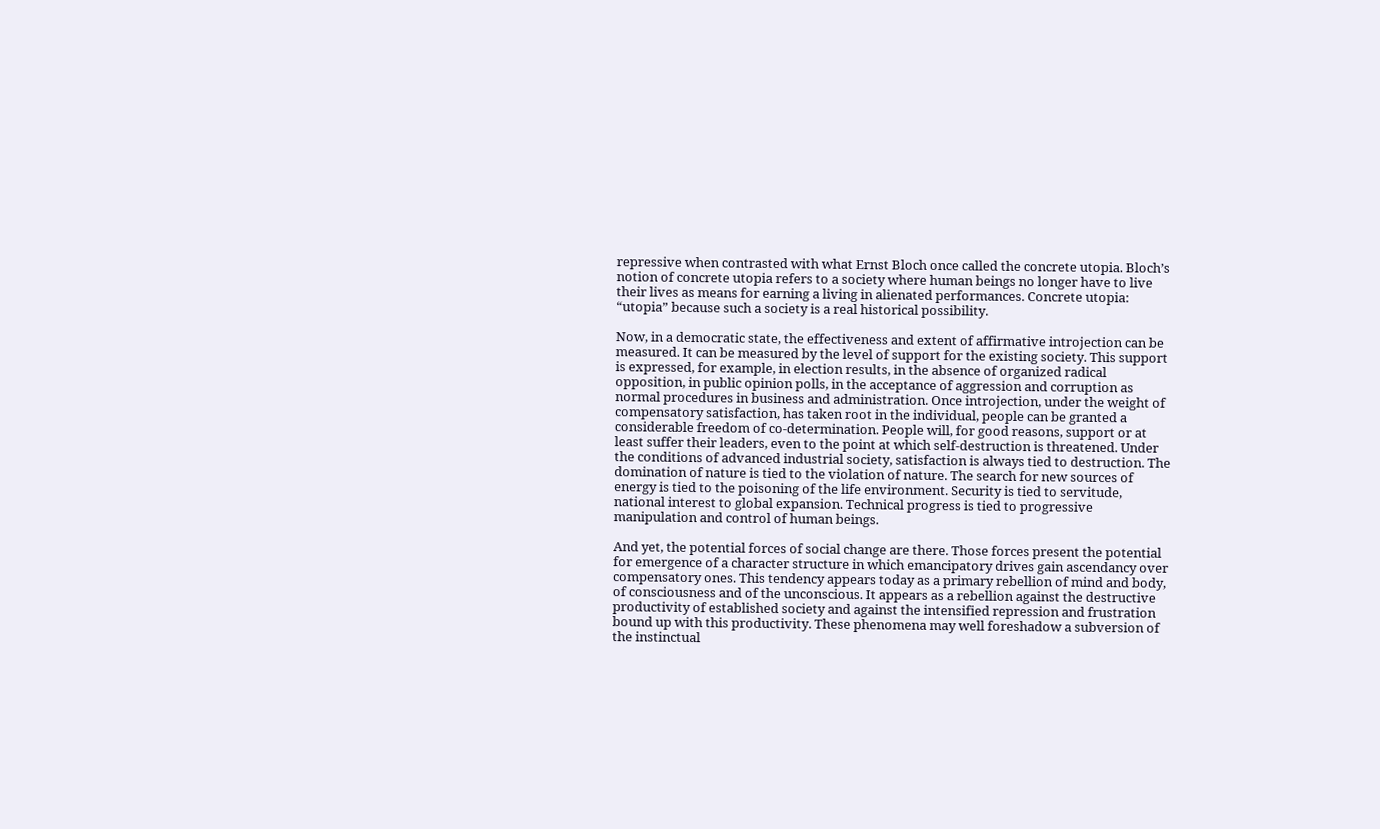repressive when contrasted with what Ernst Bloch once called the concrete utopia. Bloch’s notion of concrete utopia refers to a society where human beings no longer have to live their lives as means for earning a living in alienated performances. Concrete utopia: “utopia” because such a society is a real historical possibility.

Now, in a democratic state, the effectiveness and extent of affirmative introjection can be measured. It can be measured by the level of support for the existing society. This support is expressed, for example, in election results, in the absence of organized radical opposition, in public opinion polls, in the acceptance of aggression and corruption as normal procedures in business and administration. Once introjection, under the weight of compensatory satisfaction, has taken root in the individual, people can be granted a considerable freedom of co-determination. People will, for good reasons, support or at least suffer their leaders, even to the point at which self-destruction is threatened. Under the conditions of advanced industrial society, satisfaction is always tied to destruction. The domination of nature is tied to the violation of nature. The search for new sources of energy is tied to the poisoning of the life environment. Security is tied to servitude, national interest to global expansion. Technical progress is tied to progressive manipulation and control of human beings.

And yet, the potential forces of social change are there. Those forces present the potential for emergence of a character structure in which emancipatory drives gain ascendancy over compensatory ones. This tendency appears today as a primary rebellion of mind and body, of consciousness and of the unconscious. It appears as a rebellion against the destructive productivity of established society and against the intensified repression and frustration bound up with this productivity. These phenomena may well foreshadow a subversion of the instinctual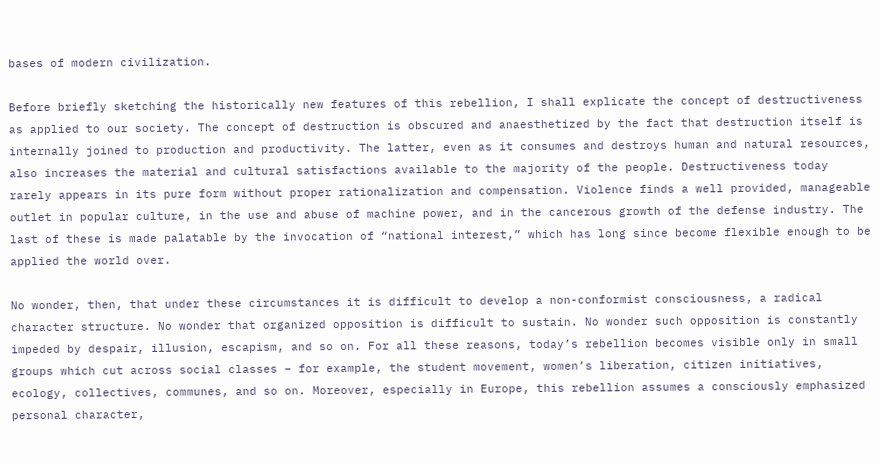bases of modern civilization.

Before briefly sketching the historically new features of this rebellion, I shall explicate the concept of destructiveness as applied to our society. The concept of destruction is obscured and anaesthetized by the fact that destruction itself is internally joined to production and productivity. The latter, even as it consumes and destroys human and natural resources, also increases the material and cultural satisfactions available to the majority of the people. Destructiveness today rarely appears in its pure form without proper rationalization and compensation. Violence finds a well provided, manageable outlet in popular culture, in the use and abuse of machine power, and in the cancerous growth of the defense industry. The last of these is made palatable by the invocation of “national interest,” which has long since become flexible enough to be applied the world over.

No wonder, then, that under these circumstances it is difficult to develop a non-conformist consciousness, a radical character structure. No wonder that organized opposition is difficult to sustain. No wonder such opposition is constantly impeded by despair, illusion, escapism, and so on. For all these reasons, today’s rebellion becomes visible only in small groups which cut across social classes – for example, the student movement, women’s liberation, citizen initiatives, ecology, collectives, communes, and so on. Moreover, especially in Europe, this rebellion assumes a consciously emphasized personal character,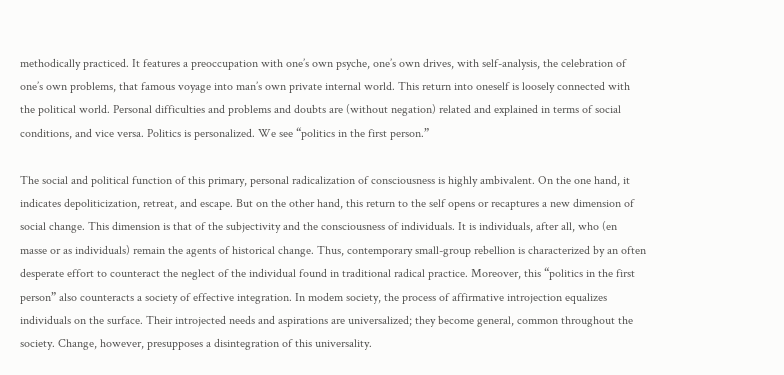methodically practiced. It features a preoccupation with one’s own psyche, one’s own drives, with self-analysis, the celebration of one’s own problems, that famous voyage into man’s own private internal world. This return into oneself is loosely connected with the political world. Personal difficulties and problems and doubts are (without negation) related and explained in terms of social conditions, and vice versa. Politics is personalized. We see “politics in the first person.”

The social and political function of this primary, personal radicalization of consciousness is highly ambivalent. On the one hand, it indicates depoliticization, retreat, and escape. But on the other hand, this return to the self opens or recaptures a new dimension of social change. This dimension is that of the subjectivity and the consciousness of individuals. It is individuals, after all, who (en masse or as individuals) remain the agents of historical change. Thus, contemporary small-group rebellion is characterized by an often desperate effort to counteract the neglect of the individual found in traditional radical practice. Moreover, this “politics in the first person” also counteracts a society of effective integration. In modem society, the process of affirmative introjection equalizes individuals on the surface. Their introjected needs and aspirations are universalized; they become general, common throughout the society. Change, however, presupposes a disintegration of this universality.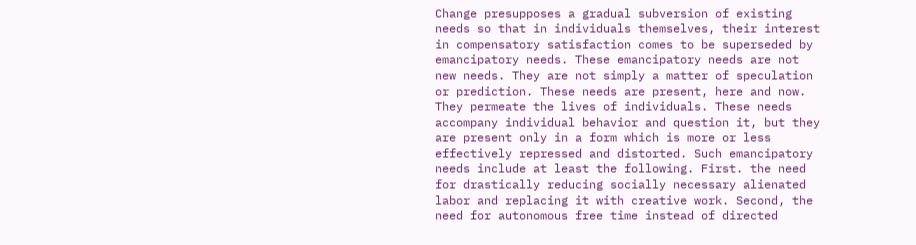Change presupposes a gradual subversion of existing needs so that in individuals themselves, their interest in compensatory satisfaction comes to be superseded by emancipatory needs. These emancipatory needs are not new needs. They are not simply a matter of speculation or prediction. These needs are present, here and now. They permeate the lives of individuals. These needs accompany individual behavior and question it, but they are present only in a form which is more or less effectively repressed and distorted. Such emancipatory needs include at least the following. First. the need for drastically reducing socially necessary alienated labor and replacing it with creative work. Second, the need for autonomous free time instead of directed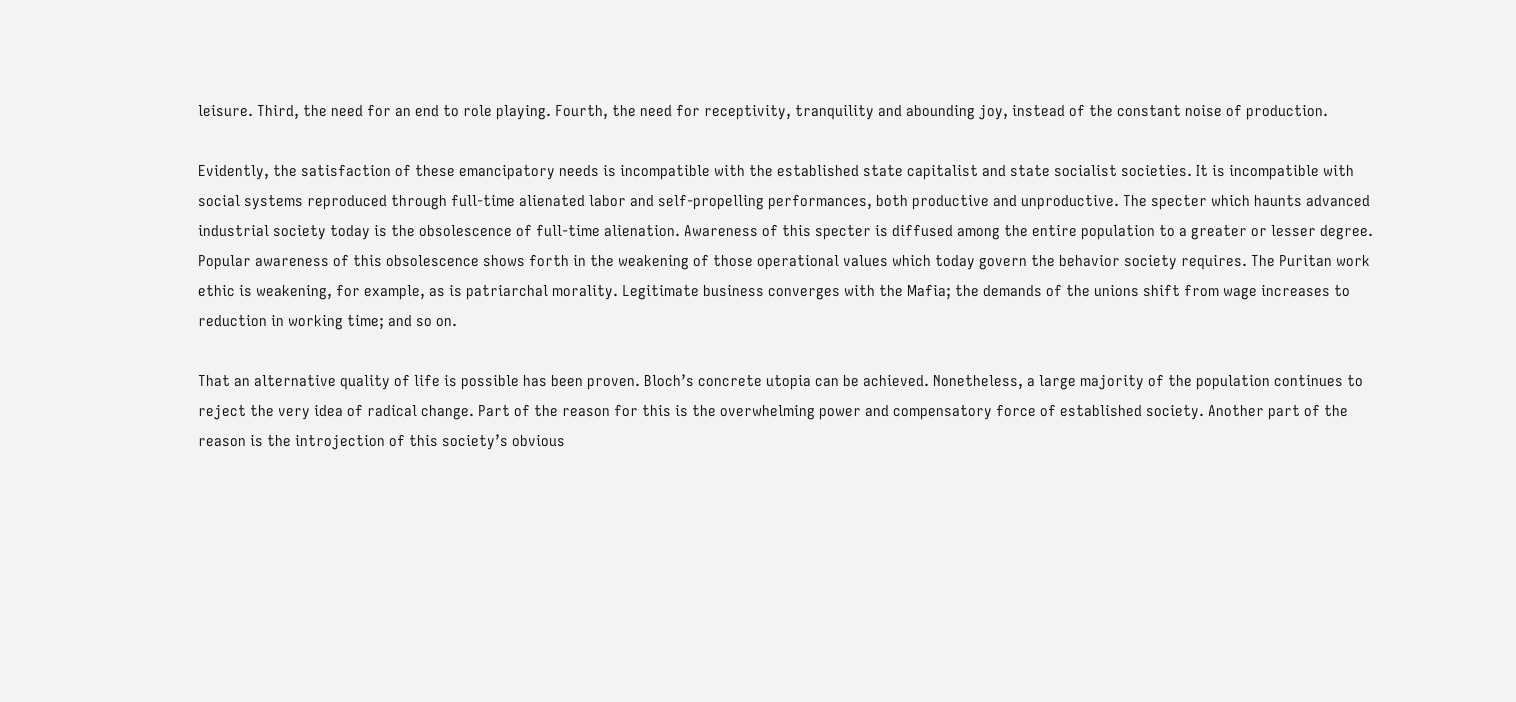leisure. Third, the need for an end to role playing. Fourth, the need for receptivity, tranquility and abounding joy, instead of the constant noise of production.

Evidently, the satisfaction of these emancipatory needs is incompatible with the established state capitalist and state socialist societies. It is incompatible with social systems reproduced through full-time alienated labor and self-propelling performances, both productive and unproductive. The specter which haunts advanced industrial society today is the obsolescence of full-time alienation. Awareness of this specter is diffused among the entire population to a greater or lesser degree. Popular awareness of this obsolescence shows forth in the weakening of those operational values which today govern the behavior society requires. The Puritan work ethic is weakening, for example, as is patriarchal morality. Legitimate business converges with the Mafia; the demands of the unions shift from wage increases to reduction in working time; and so on.

That an alternative quality of life is possible has been proven. Bloch’s concrete utopia can be achieved. Nonetheless, a large majority of the population continues to reject the very idea of radical change. Part of the reason for this is the overwhelming power and compensatory force of established society. Another part of the reason is the introjection of this society’s obvious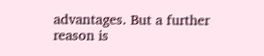advantages. But a further reason is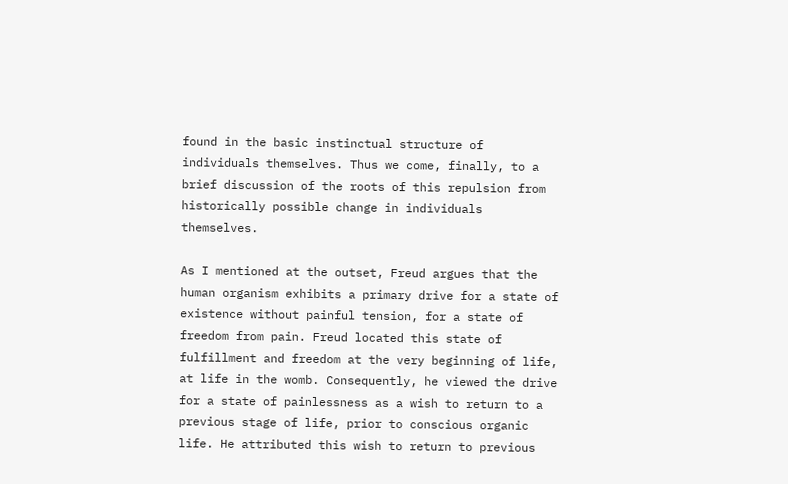found in the basic instinctual structure of individuals themselves. Thus we come, finally, to a brief discussion of the roots of this repulsion from historically possible change in individuals themselves.

As I mentioned at the outset, Freud argues that the human organism exhibits a primary drive for a state of existence without painful tension, for a state of freedom from pain. Freud located this state of fulfillment and freedom at the very beginning of life, at life in the womb. Consequently, he viewed the drive for a state of painlessness as a wish to return to a previous stage of life, prior to conscious organic life. He attributed this wish to return to previous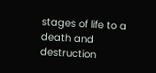stages of life to a death and destruction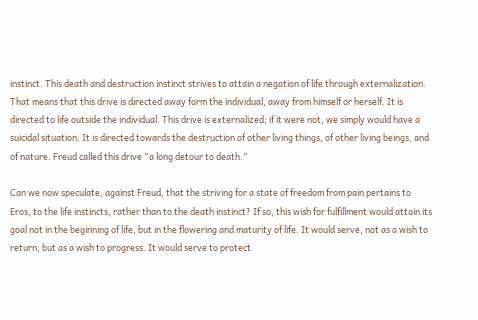instinct. This death and destruction instinct strives to attain a negation of life through externalization. That means that this drive is directed away form the individual, away from himself or herself. It is directed to life outside the individual. This drive is externalized; if it were not, we simply would have a suicidal situation. It is directed towards the destruction of other living things, of other living beings, and of nature. Freud called this drive “a long detour to death.”

Can we now speculate, against Freud, that the striving for a state of freedom from pain pertains to Eros, to the life instincts, rather than to the death instinct? If so, this wish for fulfillment would attain its goal not in the beginning of life, but in the flowering and maturity of life. It would serve, not as a wish to return, but as a wish to progress. It would serve to protect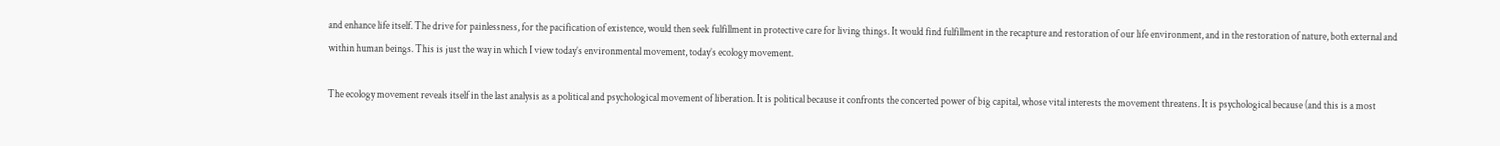and enhance life itself. The drive for painlessness, for the pacification of existence, would then seek fulfillment in protective care for living things. It would find fulfillment in the recapture and restoration of our life environment, and in the restoration of nature, both external and within human beings. This is just the way in which I view today’s environmental movement, today’s ecology movement.

The ecology movement reveals itself in the last analysis as a political and psychological movement of liberation. It is political because it confronts the concerted power of big capital, whose vital interests the movement threatens. It is psychological because (and this is a most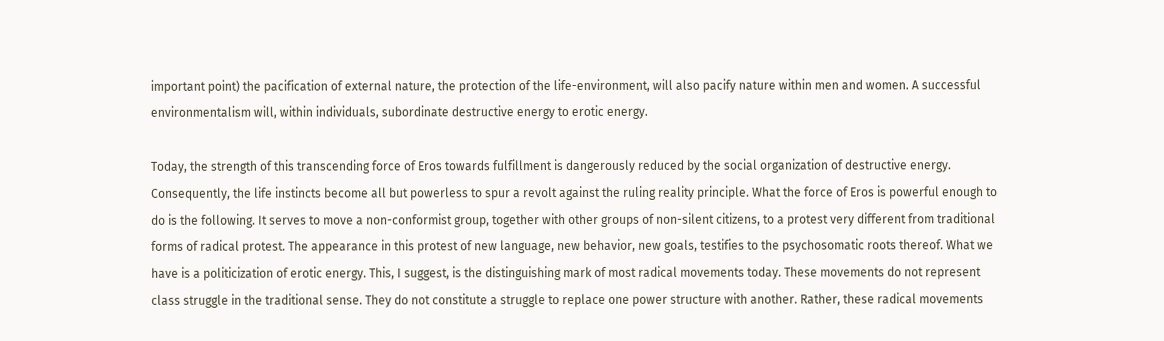important point) the pacification of external nature, the protection of the life-environment, will also pacify nature within men and women. A successful environmentalism will, within individuals, subordinate destructive energy to erotic energy.

Today, the strength of this transcending force of Eros towards fulfillment is dangerously reduced by the social organization of destructive energy. Consequently, the life instincts become all but powerless to spur a revolt against the ruling reality principle. What the force of Eros is powerful enough to do is the following. It serves to move a non-conformist group, together with other groups of non-silent citizens, to a protest very different from traditional forms of radical protest. The appearance in this protest of new language, new behavior, new goals, testifies to the psychosomatic roots thereof. What we have is a politicization of erotic energy. This, I suggest, is the distinguishing mark of most radical movements today. These movements do not represent class struggle in the traditional sense. They do not constitute a struggle to replace one power structure with another. Rather, these radical movements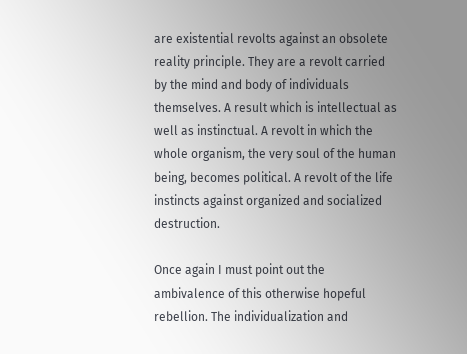are existential revolts against an obsolete reality principle. They are a revolt carried by the mind and body of individuals themselves. A result which is intellectual as well as instinctual. A revolt in which the whole organism, the very soul of the human being, becomes political. A revolt of the life instincts against organized and socialized destruction.

Once again I must point out the ambivalence of this otherwise hopeful rebellion. The individualization and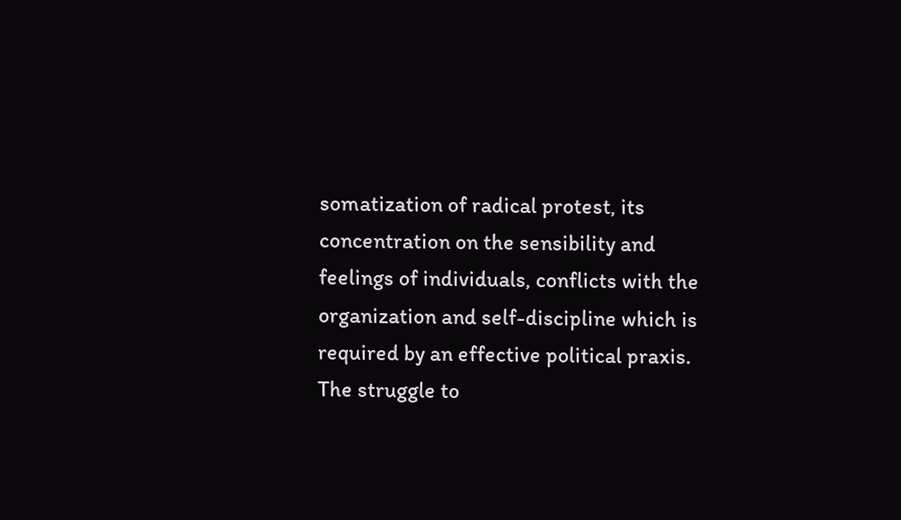somatization of radical protest, its concentration on the sensibility and feelings of individuals, conflicts with the organization and self-discipline which is required by an effective political praxis. The struggle to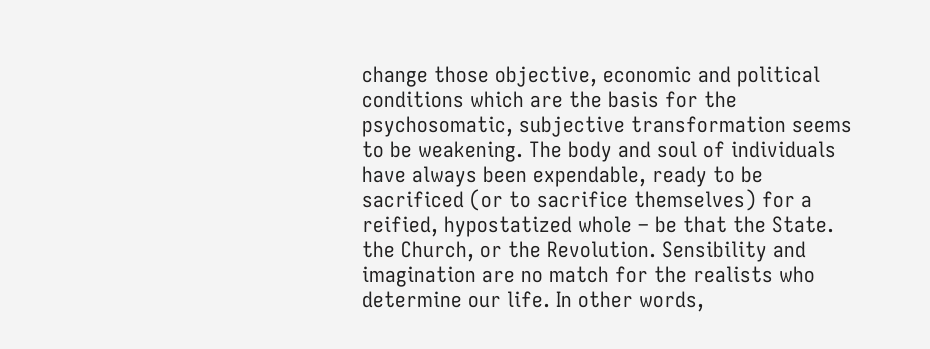change those objective, economic and political conditions which are the basis for the psychosomatic, subjective transformation seems to be weakening. The body and soul of individuals have always been expendable, ready to be sacrificed (or to sacrifice themselves) for a reified, hypostatized whole – be that the State. the Church, or the Revolution. Sensibility and imagination are no match for the realists who determine our life. In other words,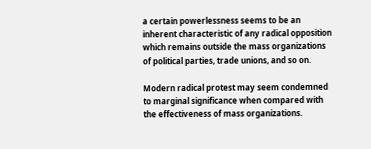a certain powerlessness seems to be an inherent characteristic of any radical opposition which remains outside the mass organizations of political parties, trade unions, and so on.

Modern radical protest may seem condemned to marginal significance when compared with the effectiveness of mass organizations.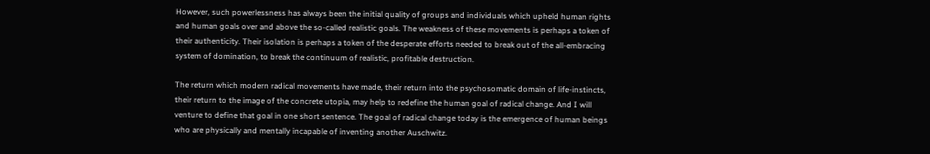However, such powerlessness has always been the initial quality of groups and individuals which upheld human rights and human goals over and above the so-called realistic goals. The weakness of these movements is perhaps a token of their authenticity. Their isolation is perhaps a token of the desperate efforts needed to break out of the all-embracing system of domination, to break the continuum of realistic, profitable destruction.

The return which modern radical movements have made, their return into the psychosomatic domain of life-instincts, their return to the image of the concrete utopia, may help to redefine the human goal of radical change. And I will venture to define that goal in one short sentence. The goal of radical change today is the emergence of human beings who are physically and mentally incapable of inventing another Auschwitz.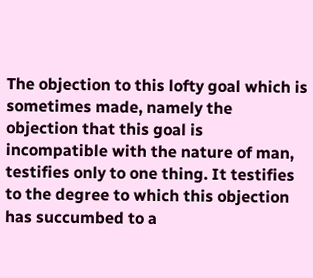The objection to this lofty goal which is sometimes made, namely the objection that this goal is incompatible with the nature of man, testifies only to one thing. It testifies to the degree to which this objection has succumbed to a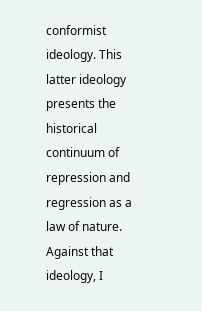conformist ideology. This latter ideology presents the historical continuum of repression and regression as a law of nature. Against that ideology, I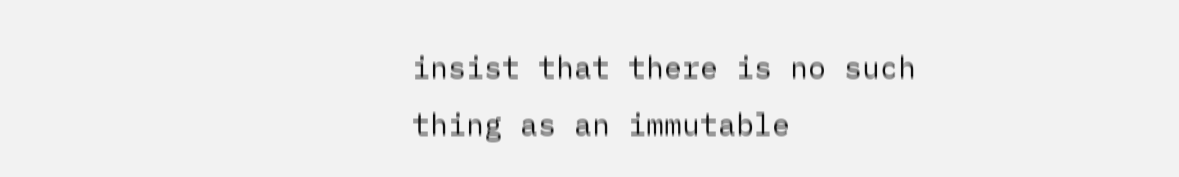insist that there is no such thing as an immutable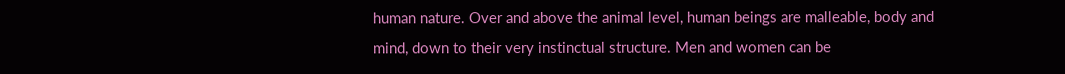human nature. Over and above the animal level, human beings are malleable, body and mind, down to their very instinctual structure. Men and women can be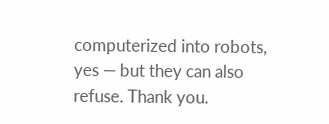computerized into robots, yes — but they can also refuse. Thank you.